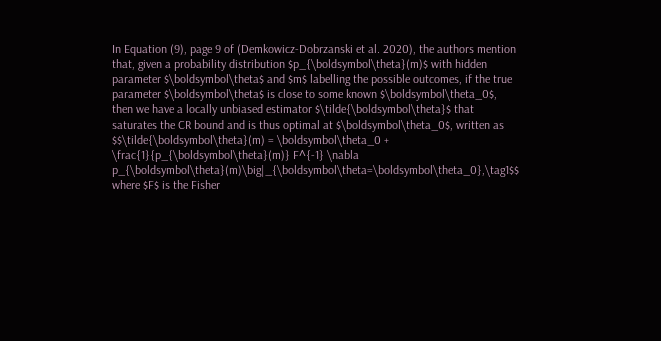In Equation (9), page 9 of (Demkowicz-Dobrzanski et al. 2020), the authors mention that, given a probability distribution $p_{\boldsymbol\theta}(m)$ with hidden parameter $\boldsymbol\theta$ and $m$ labelling the possible outcomes, if the true parameter $\boldsymbol\theta$ is close to some known $\boldsymbol\theta_0$, then we have a locally unbiased estimator $\tilde{\boldsymbol\theta}$ that saturates the CR bound and is thus optimal at $\boldsymbol\theta_0$, written as $$\tilde{\boldsymbol\theta}(m) = \boldsymbol\theta_0 + \frac{1}{p_{\boldsymbol\theta}(m)} F^{-1} \nabla p_{\boldsymbol\theta}(m)\big|_{\boldsymbol\theta=\boldsymbol\theta_0},\tag1$$ where $F$ is the Fisher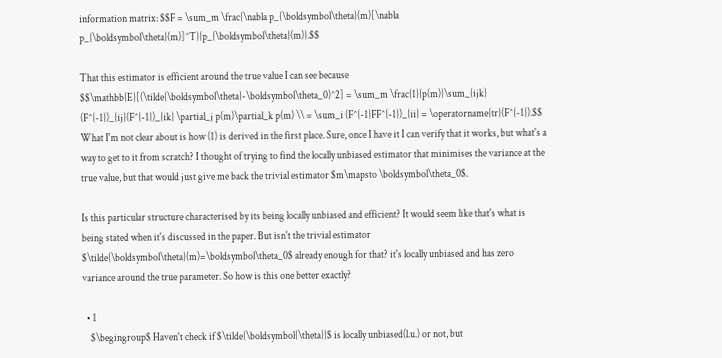information matrix: $$F = \sum_m \frac{\nabla p_{\boldsymbol\theta}(m)[\nabla p_{\boldsymbol\theta}(m)]^T}{p_{\boldsymbol\theta}(m)}.$$

That this estimator is efficient around the true value I can see because $$\mathbb{E}[(\tilde{\boldsymbol\theta}-\boldsymbol\theta_0)^2] = \sum_m \frac{1}{p(m)}\sum_{ijk} (F^{-1})_{ij}(F^{-1})_{ik} \partial_j p(m)\partial_k p(m) \\ = \sum_i (F^{-1}FF^{-1})_{ii} = \operatorname{tr}(F^{-1}).$$ What I'm not clear about is how (1) is derived in the first place. Sure, once I have it I can verify that it works, but what's a way to get to it from scratch? I thought of trying to find the locally unbiased estimator that minimises the variance at the true value, but that would just give me back the trivial estimator $m\mapsto \boldsymbol\theta_0$.

Is this particular structure characterised by its being locally unbiased and efficient? It would seem like that's what is being stated when it's discussed in the paper. But isn't the trivial estimator $\tilde{\boldsymbol\theta}(m)=\boldsymbol\theta_0$ already enough for that? it's locally unbiased and has zero variance around the true parameter. So how is this one better exactly?

  • 1
    $\begingroup$ Haven't check if $\tilde{\boldsymbol{\theta}}$ is locally unbiased(l.u.) or not, but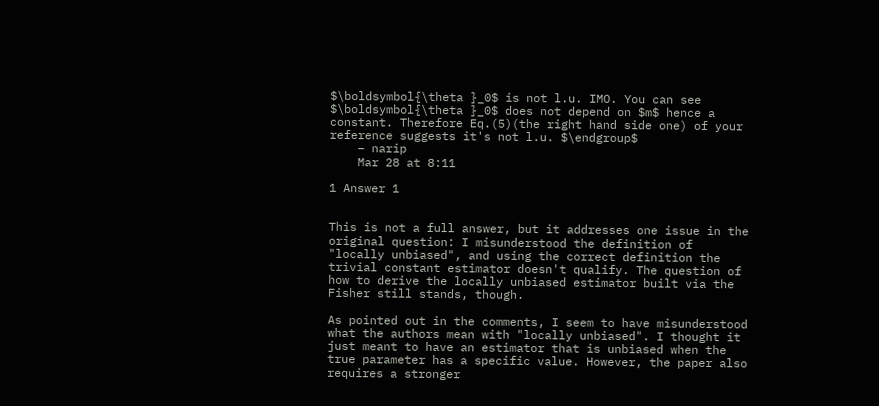$\boldsymbol{\theta }_0$ is not l.u. IMO. You can see $\boldsymbol{\theta }_0$ does not depend on $m$ hence a constant. Therefore Eq.(5)(the right hand side one) of your reference suggests it's not l.u. $\endgroup$
    – narip
    Mar 28 at 8:11

1 Answer 1


This is not a full answer, but it addresses one issue in the original question: I misunderstood the definition of "locally unbiased", and using the correct definition the trivial constant estimator doesn't qualify. The question of how to derive the locally unbiased estimator built via the Fisher still stands, though.

As pointed out in the comments, I seem to have misunderstood what the authors mean with "locally unbiased". I thought it just meant to have an estimator that is unbiased when the true parameter has a specific value. However, the paper also requires a stronger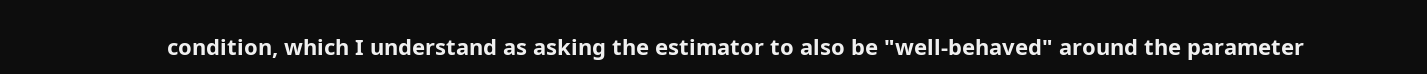condition, which I understand as asking the estimator to also be "well-behaved" around the parameter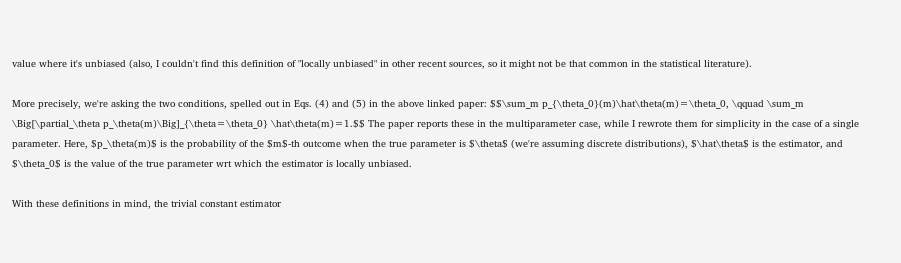value where it's unbiased (also, I couldn't find this definition of "locally unbiased" in other recent sources, so it might not be that common in the statistical literature).

More precisely, we're asking the two conditions, spelled out in Eqs. (4) and (5) in the above linked paper: $$\sum_m p_{\theta_0}(m)\hat\theta(m)=\theta_0, \qquad \sum_m \Big[\partial_\theta p_\theta(m)\Big]_{\theta=\theta_0} \hat\theta(m)=1.$$ The paper reports these in the multiparameter case, while I rewrote them for simplicity in the case of a single parameter. Here, $p_\theta(m)$ is the probability of the $m$-th outcome when the true parameter is $\theta$ (we're assuming discrete distributions), $\hat\theta$ is the estimator, and $\theta_0$ is the value of the true parameter wrt which the estimator is locally unbiased.

With these definitions in mind, the trivial constant estimator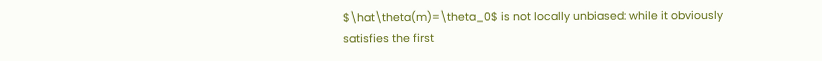$\hat\theta(m)=\theta_0$ is not locally unbiased: while it obviously satisfies the first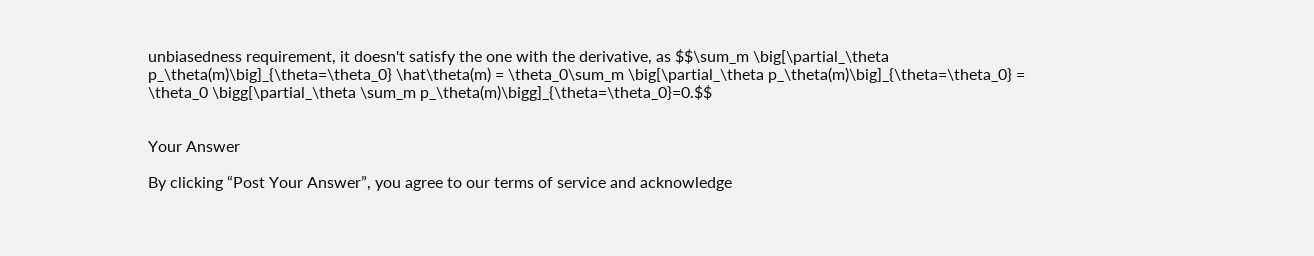unbiasedness requirement, it doesn't satisfy the one with the derivative, as $$\sum_m \big[\partial_\theta p_\theta(m)\big]_{\theta=\theta_0} \hat\theta(m) = \theta_0\sum_m \big[\partial_\theta p_\theta(m)\big]_{\theta=\theta_0} = \theta_0 \bigg[\partial_\theta \sum_m p_\theta(m)\bigg]_{\theta=\theta_0}=0.$$


Your Answer

By clicking “Post Your Answer”, you agree to our terms of service and acknowledge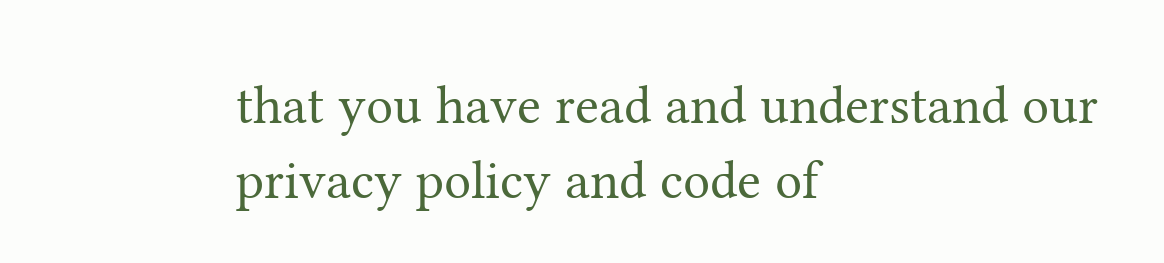that you have read and understand our privacy policy and code of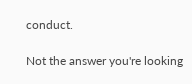conduct.

Not the answer you're looking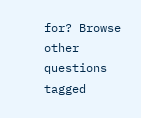for? Browse other questions tagged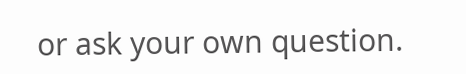or ask your own question.